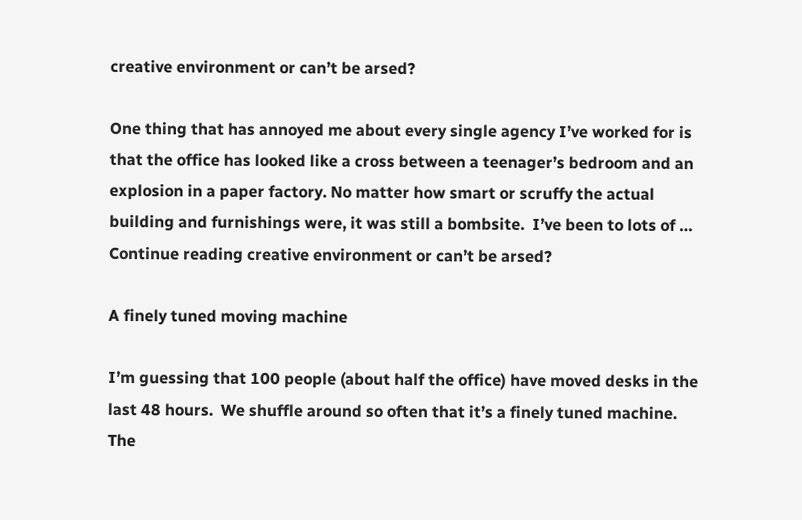creative environment or can’t be arsed?

One thing that has annoyed me about every single agency I’ve worked for is that the office has looked like a cross between a teenager’s bedroom and an explosion in a paper factory. No matter how smart or scruffy the actual building and furnishings were, it was still a bombsite.  I’ve been to lots of … Continue reading creative environment or can’t be arsed?

A finely tuned moving machine

I’m guessing that 100 people (about half the office) have moved desks in the last 48 hours.  We shuffle around so often that it’s a finely tuned machine.  The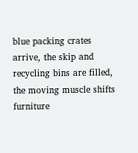blue packing crates arrive, the skip and recycling bins are filled, the moving muscle shifts furniture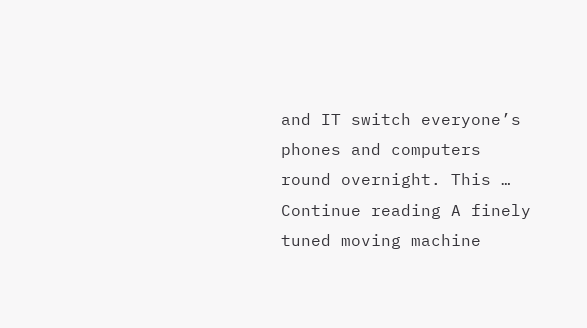and IT switch everyone’s phones and computers round overnight. This … Continue reading A finely tuned moving machine